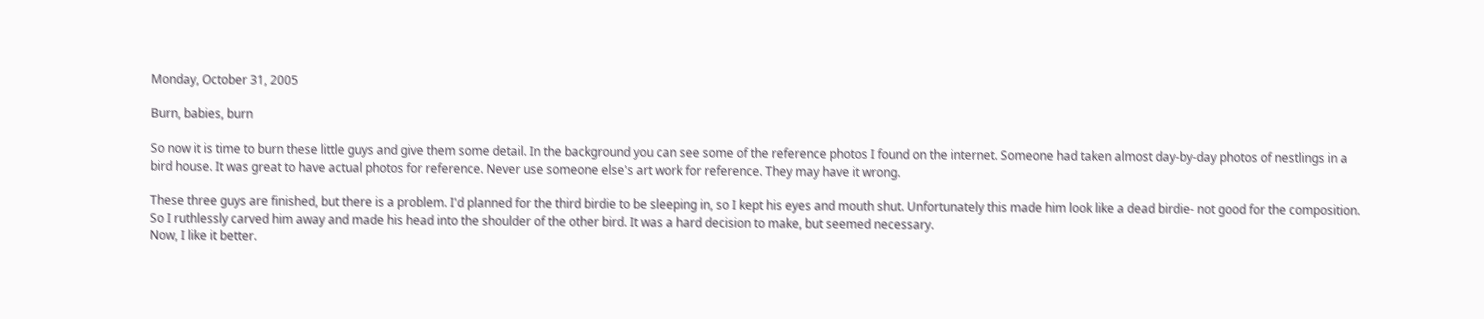Monday, October 31, 2005

Burn, babies, burn

So now it is time to burn these little guys and give them some detail. In the background you can see some of the reference photos I found on the internet. Someone had taken almost day-by-day photos of nestlings in a bird house. It was great to have actual photos for reference. Never use someone else's art work for reference. They may have it wrong.

These three guys are finished, but there is a problem. I'd planned for the third birdie to be sleeping in, so I kept his eyes and mouth shut. Unfortunately this made him look like a dead birdie- not good for the composition. So I ruthlessly carved him away and made his head into the shoulder of the other bird. It was a hard decision to make, but seemed necessary.
Now, I like it better.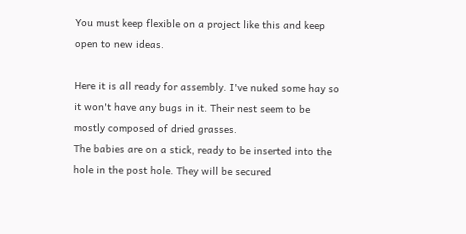You must keep flexible on a project like this and keep open to new ideas.

Here it is all ready for assembly. I've nuked some hay so it won't have any bugs in it. Their nest seem to be mostly composed of dried grasses.
The babies are on a stick, ready to be inserted into the hole in the post hole. They will be secured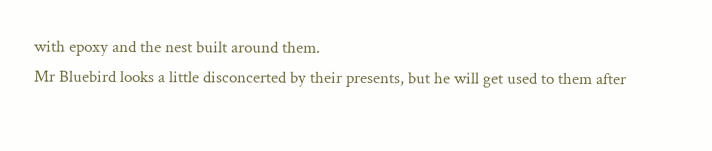with epoxy and the nest built around them.
Mr Bluebird looks a little disconcerted by their presents, but he will get used to them after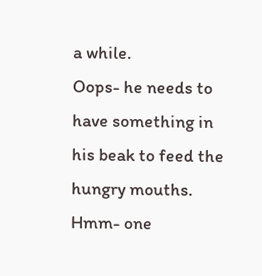a while.
Oops- he needs to have something in his beak to feed the hungry mouths. Hmm- one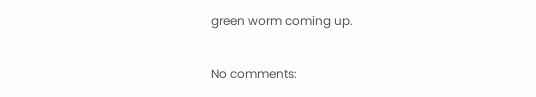green worm coming up.

No comments: